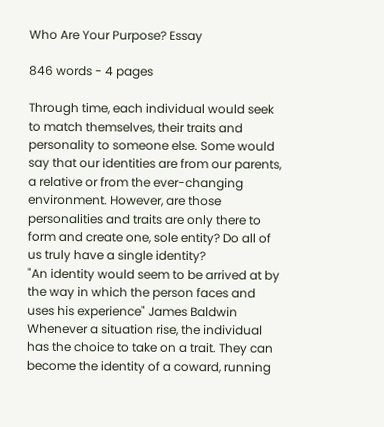Who Are Your Purpose? Essay

846 words - 4 pages

Through time, each individual would seek to match themselves, their traits and personality to someone else. Some would say that our identities are from our parents, a relative or from the ever-changing environment. However, are those personalities and traits are only there to form and create one, sole entity? Do all of us truly have a single identity?
"An identity would seem to be arrived at by the way in which the person faces and uses his experience" James Baldwin
Whenever a situation rise, the individual has the choice to take on a trait. They can become the identity of a coward, running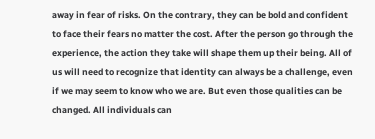away in fear of risks. On the contrary, they can be bold and confident to face their fears no matter the cost. After the person go through the experience, the action they take will shape them up their being. All of us will need to recognize that identity can always be a challenge, even if we may seem to know who we are. But even those qualities can be changed. All individuals can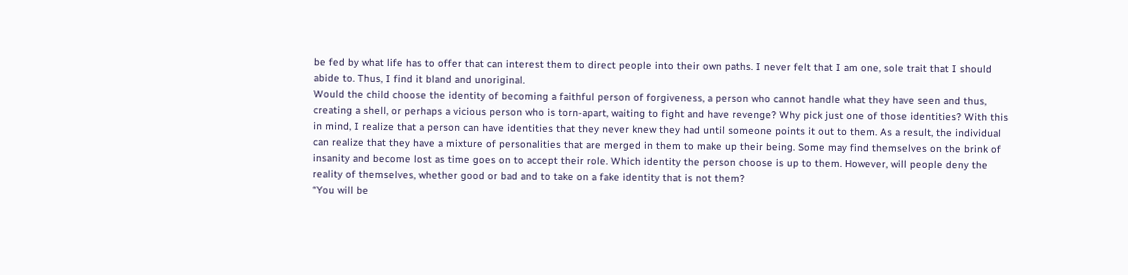be fed by what life has to offer that can interest them to direct people into their own paths. I never felt that I am one, sole trait that I should abide to. Thus, I find it bland and unoriginal.
Would the child choose the identity of becoming a faithful person of forgiveness, a person who cannot handle what they have seen and thus, creating a shell, or perhaps a vicious person who is torn-apart, waiting to fight and have revenge? Why pick just one of those identities? With this in mind, I realize that a person can have identities that they never knew they had until someone points it out to them. As a result, the individual can realize that they have a mixture of personalities that are merged in them to make up their being. Some may find themselves on the brink of insanity and become lost as time goes on to accept their role. Which identity the person choose is up to them. However, will people deny the reality of themselves, whether good or bad and to take on a fake identity that is not them?
“You will be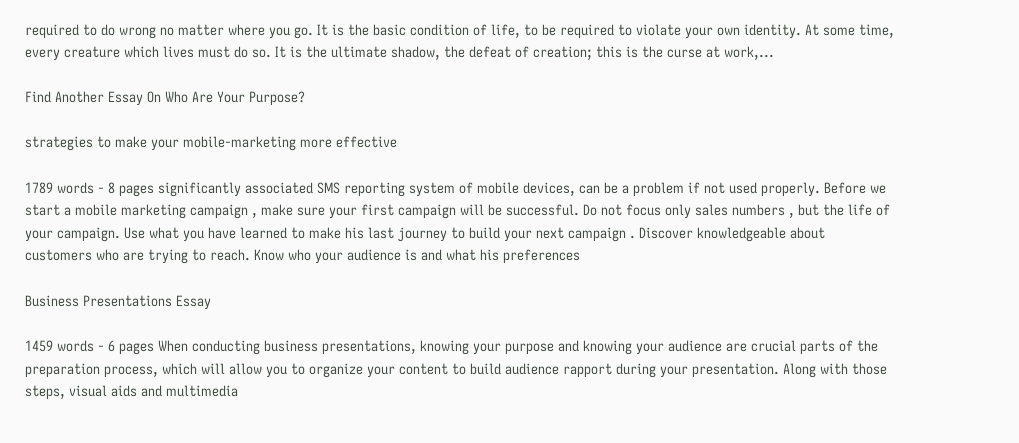required to do wrong no matter where you go. It is the basic condition of life, to be required to violate your own identity. At some time, every creature which lives must do so. It is the ultimate shadow, the defeat of creation; this is the curse at work,...

Find Another Essay On Who Are Your Purpose?

strategies to make your mobile-marketing more effective

1789 words - 8 pages significantly associated SMS reporting system of mobile devices, can be a problem if not used properly. Before we start a mobile marketing campaign , make sure your first campaign will be successful. Do not focus only sales numbers , but the life of your campaign. Use what you have learned to make his last journey to build your next campaign . Discover knowledgeable about customers who are trying to reach. Know who your audience is and what his preferences

Business Presentations Essay

1459 words - 6 pages When conducting business presentations, knowing your purpose and knowing your audience are crucial parts of the preparation process, which will allow you to organize your content to build audience rapport during your presentation. Along with those steps, visual aids and multimedia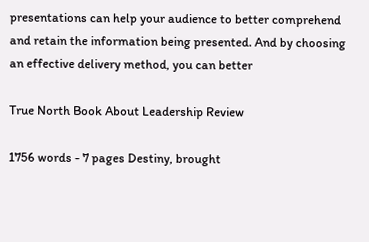presentations can help your audience to better comprehend and retain the information being presented. And by choosing an effective delivery method, you can better

True North Book About Leadership Review

1756 words - 7 pages Destiny, brought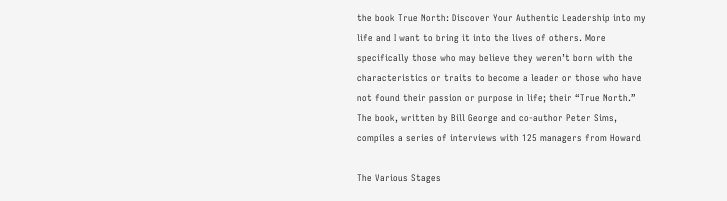the book True North: Discover Your Authentic Leadership into my life and I want to bring it into the lives of others. More specifically those who may believe they weren’t born with the characteristics or traits to become a leader or those who have not found their passion or purpose in life; their “True North.” The book, written by Bill George and co-author Peter Sims, compiles a series of interviews with 125 managers from Howard

The Various Stages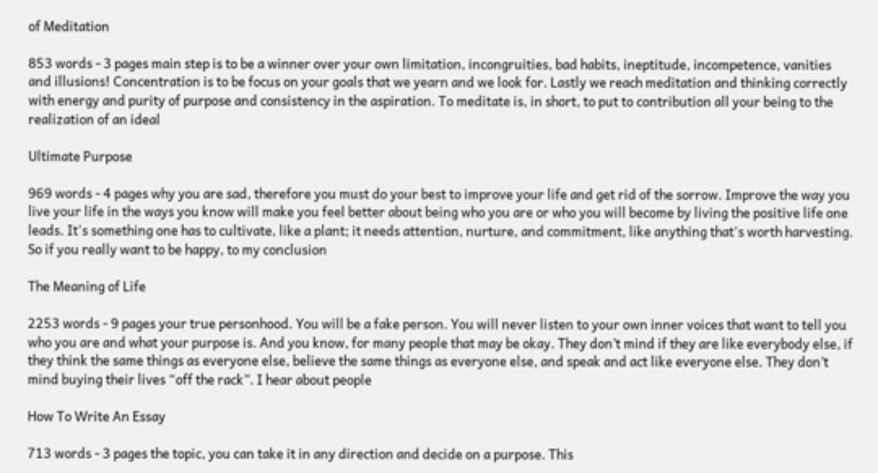of Meditation

853 words - 3 pages main step is to be a winner over your own limitation, incongruities, bad habits, ineptitude, incompetence, vanities and illusions! Concentration is to be focus on your goals that we yearn and we look for. Lastly we reach meditation and thinking correctly with energy and purity of purpose and consistency in the aspiration. To meditate is, in short, to put to contribution all your being to the realization of an ideal

Ultimate Purpose

969 words - 4 pages why you are sad, therefore you must do your best to improve your life and get rid of the sorrow. Improve the way you live your life in the ways you know will make you feel better about being who you are or who you will become by living the positive life one leads. It's something one has to cultivate, like a plant; it needs attention, nurture, and commitment, like anything that's worth harvesting. So if you really want to be happy, to my conclusion

The Meaning of Life

2253 words - 9 pages your true personhood. You will be a fake person. You will never listen to your own inner voices that want to tell you who you are and what your purpose is. And you know, for many people that may be okay. They don’t mind if they are like everybody else, if they think the same things as everyone else, believe the same things as everyone else, and speak and act like everyone else. They don’t mind buying their lives “off the rack”. I hear about people

How To Write An Essay

713 words - 3 pages the topic, you can take it in any direction and decide on a purpose. This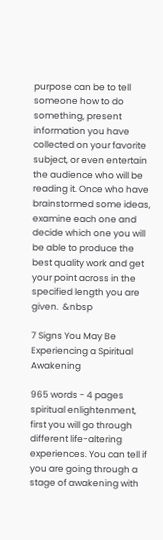purpose can be to tell someone how to do something, present information you have collected on your favorite subject, or even entertain the audience who will be reading it. Once who have brainstormed some ideas, examine each one and decide which one you will be able to produce the best quality work and get your point across in the specified length you are given.  &nbsp

7 Signs You May Be Experiencing a Spiritual Awakening

965 words - 4 pages spiritual enlightenment, first you will go through different life-altering experiences. You can tell if you are going through a stage of awakening with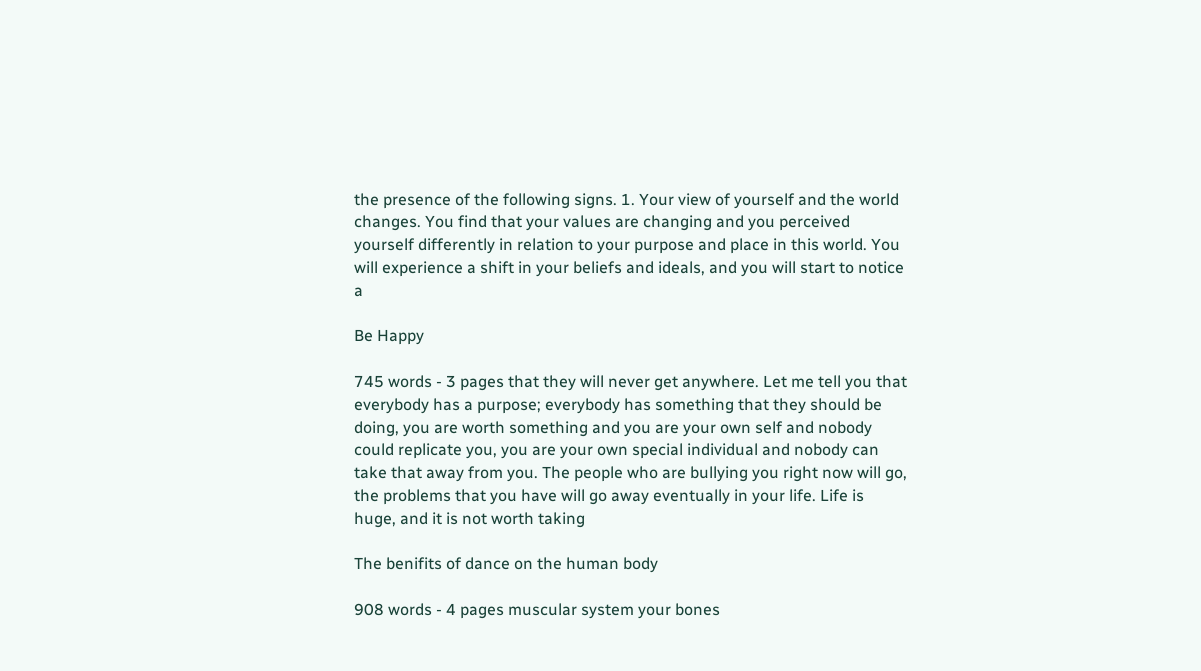the presence of the following signs. 1. Your view of yourself and the world changes. You find that your values are changing and you perceived yourself differently in relation to your purpose and place in this world. You will experience a shift in your beliefs and ideals, and you will start to notice a

Be Happy

745 words - 3 pages that they will never get anywhere. Let me tell you that everybody has a purpose; everybody has something that they should be doing, you are worth something and you are your own self and nobody could replicate you, you are your own special individual and nobody can take that away from you. The people who are bullying you right now will go, the problems that you have will go away eventually in your life. Life is huge, and it is not worth taking

The benifits of dance on the human body

908 words - 4 pages muscular system your bones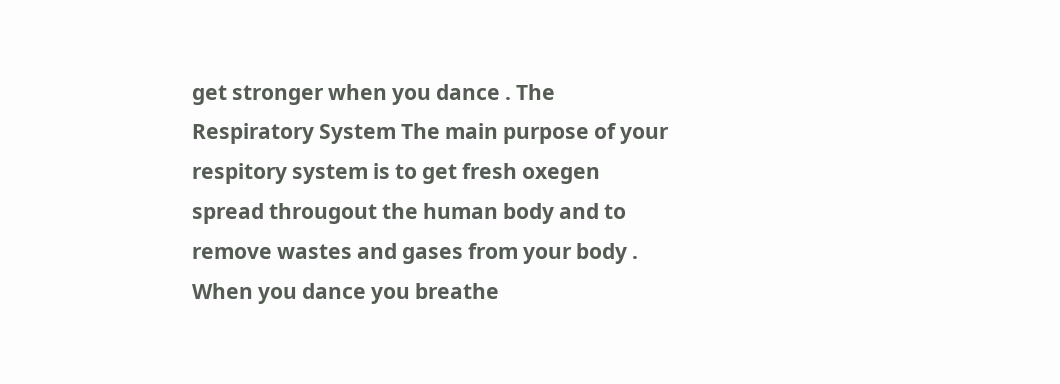get stronger when you dance . The Respiratory System The main purpose of your respitory system is to get fresh oxegen spread througout the human body and to remove wastes and gases from your body . When you dance you breathe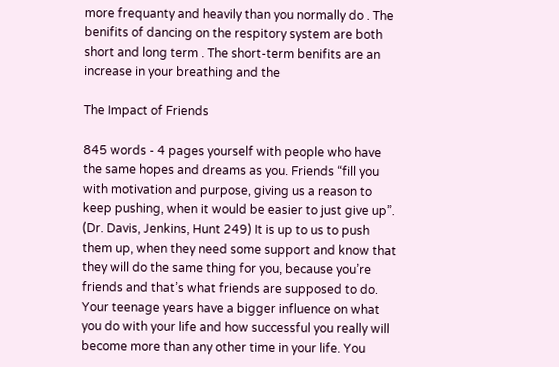more frequanty and heavily than you normally do . The benifits of dancing on the respitory system are both short and long term . The short-term benifits are an increase in your breathing and the

The Impact of Friends

845 words - 4 pages yourself with people who have the same hopes and dreams as you. Friends “fill you with motivation and purpose, giving us a reason to keep pushing, when it would be easier to just give up”. (Dr. Davis, Jenkins, Hunt 249) It is up to us to push them up, when they need some support and know that they will do the same thing for you, because you’re friends and that’s what friends are supposed to do. Your teenage years have a bigger influence on what you do with your life and how successful you really will become more than any other time in your life. You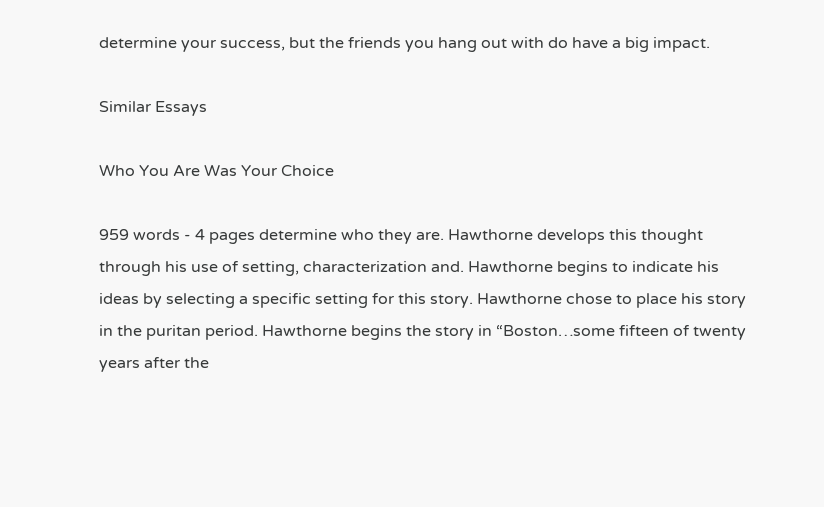determine your success, but the friends you hang out with do have a big impact.

Similar Essays

Who You Are Was Your Choice

959 words - 4 pages determine who they are. Hawthorne develops this thought through his use of setting, characterization and. Hawthorne begins to indicate his ideas by selecting a specific setting for this story. Hawthorne chose to place his story in the puritan period. Hawthorne begins the story in “Boston…some fifteen of twenty years after the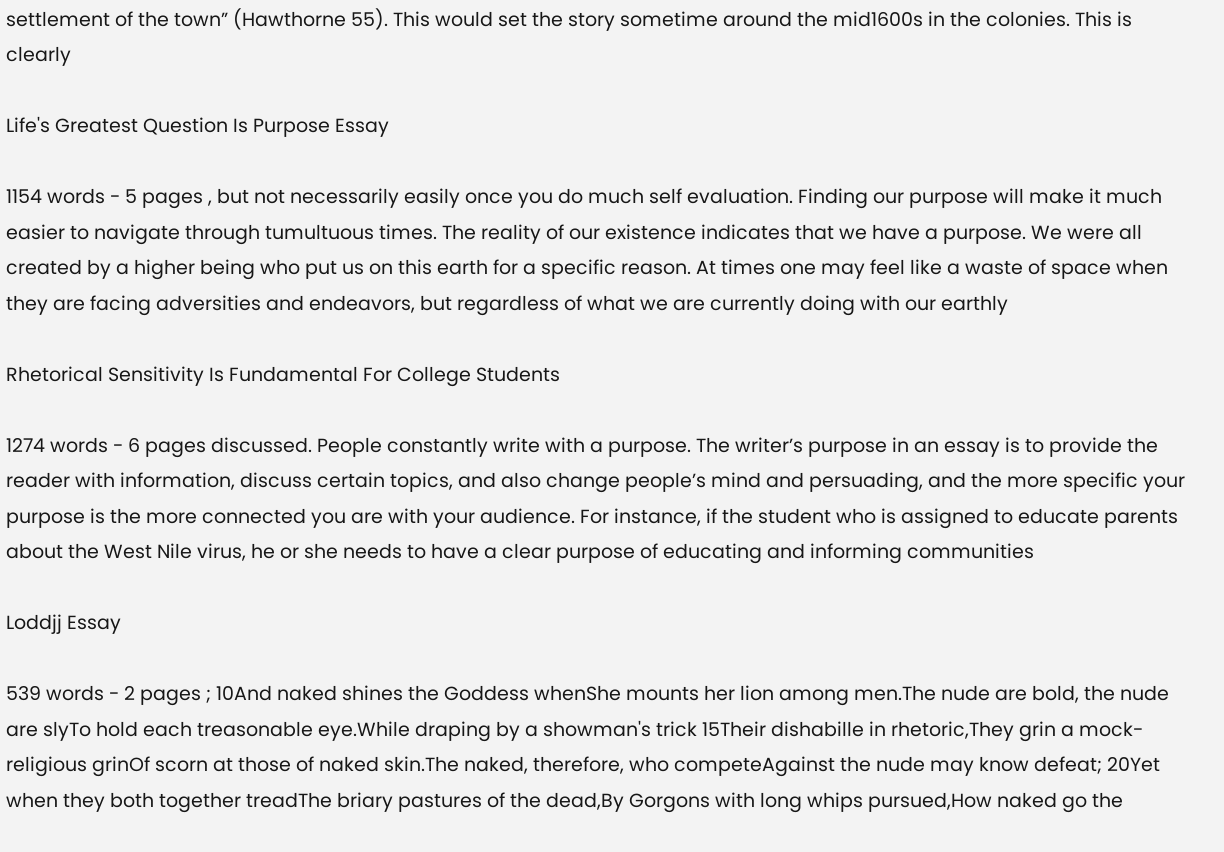settlement of the town” (Hawthorne 55). This would set the story sometime around the mid1600s in the colonies. This is clearly

Life's Greatest Question Is Purpose Essay

1154 words - 5 pages , but not necessarily easily once you do much self evaluation. Finding our purpose will make it much easier to navigate through tumultuous times. The reality of our existence indicates that we have a purpose. We were all created by a higher being who put us on this earth for a specific reason. At times one may feel like a waste of space when they are facing adversities and endeavors, but regardless of what we are currently doing with our earthly

Rhetorical Sensitivity Is Fundamental For College Students

1274 words - 6 pages discussed. People constantly write with a purpose. The writer’s purpose in an essay is to provide the reader with information, discuss certain topics, and also change people’s mind and persuading, and the more specific your purpose is the more connected you are with your audience. For instance, if the student who is assigned to educate parents about the West Nile virus, he or she needs to have a clear purpose of educating and informing communities

Loddjj Essay

539 words - 2 pages ; 10And naked shines the Goddess whenShe mounts her lion among men.The nude are bold, the nude are slyTo hold each treasonable eye.While draping by a showman's trick 15Their dishabille in rhetoric,They grin a mock-religious grinOf scorn at those of naked skin.The naked, therefore, who competeAgainst the nude may know defeat; 20Yet when they both together treadThe briary pastures of the dead,By Gorgons with long whips pursued,How naked go the